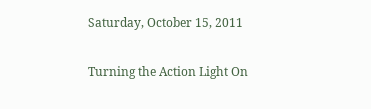Saturday, October 15, 2011

Turning the Action Light On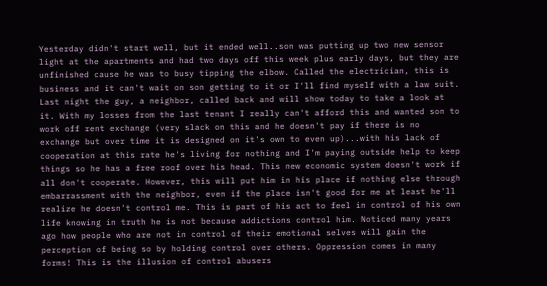Yesterday didn't start well, but it ended well..son was putting up two new sensor light at the apartments and had two days off this week plus early days, but they are unfinished cause he was to busy tipping the elbow. Called the electrician, this is business and it can't wait on son getting to it or I'll find myself with a law suit. Last night the guy, a neighbor, called back and will show today to take a look at it. With my losses from the last tenant I really can't afford this and wanted son to work off rent exchange (very slack on this and he doesn't pay if there is no exchange but over time it is designed on it's own to even up)...with his lack of cooperation at this rate he's living for nothing and I'm paying outside help to keep things so he has a free roof over his head. This new economic system doesn't work if all don't cooperate. However, this will put him in his place if nothing else through embarrassment with the neighbor, even if the place isn't good for me at least he'll realize he doesn't control me. This is part of his act to feel in control of his own life knowing in truth he is not because addictions control him. Noticed many years ago how people who are not in control of their emotional selves will gain the perception of being so by holding control over others. Oppression comes in many forms! This is the illusion of control abusers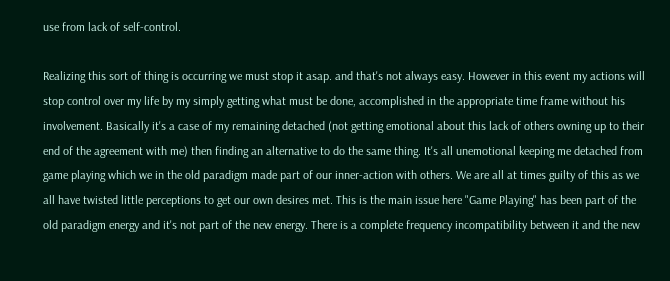use from lack of self-control.

Realizing this sort of thing is occurring we must stop it asap. and that's not always easy. However in this event my actions will stop control over my life by my simply getting what must be done, accomplished in the appropriate time frame without his involvement. Basically it's a case of my remaining detached (not getting emotional about this lack of others owning up to their end of the agreement with me) then finding an alternative to do the same thing. It's all unemotional keeping me detached from game playing which we in the old paradigm made part of our inner-action with others. We are all at times guilty of this as we all have twisted little perceptions to get our own desires met. This is the main issue here "Game Playing" has been part of the old paradigm energy and it's not part of the new energy. There is a complete frequency incompatibility between it and the new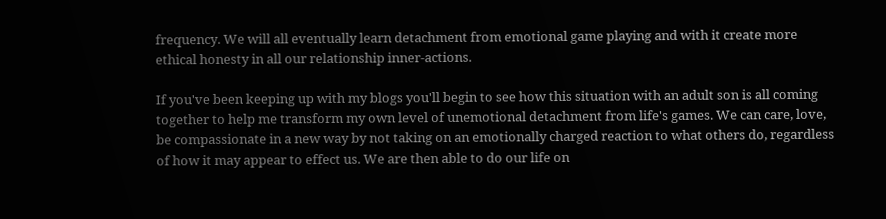frequency. We will all eventually learn detachment from emotional game playing and with it create more ethical honesty in all our relationship inner-actions.

If you've been keeping up with my blogs you'll begin to see how this situation with an adult son is all coming together to help me transform my own level of unemotional detachment from life's games. We can care, love, be compassionate in a new way by not taking on an emotionally charged reaction to what others do, regardless of how it may appear to effect us. We are then able to do our life on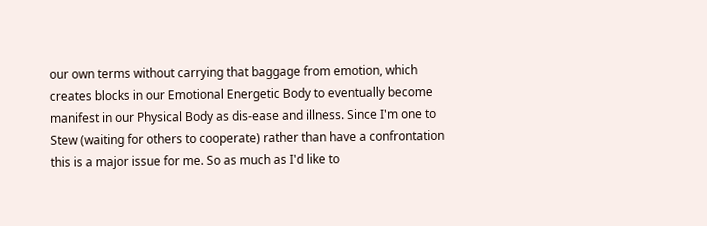our own terms without carrying that baggage from emotion, which creates blocks in our Emotional Energetic Body to eventually become manifest in our Physical Body as dis-ease and illness. Since I'm one to Stew (waiting for others to cooperate) rather than have a confrontation this is a major issue for me. So as much as I'd like to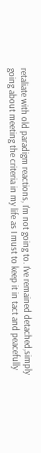retaliate with old paradigm reactions, I'm not going to. I've remained detached,simply going about meeting the criteria in my life as I must to keep it in tact and peacefully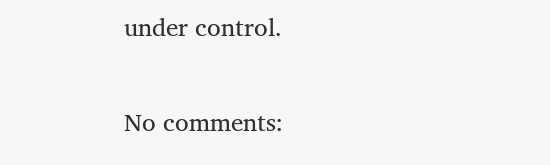under control.

No comments: